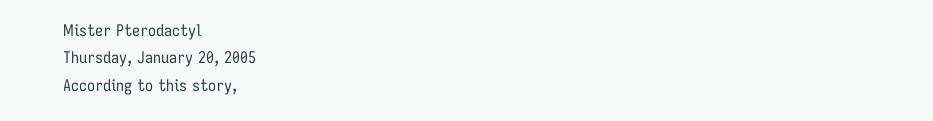Mister Pterodactyl
Thursday, January 20, 2005
According to this story,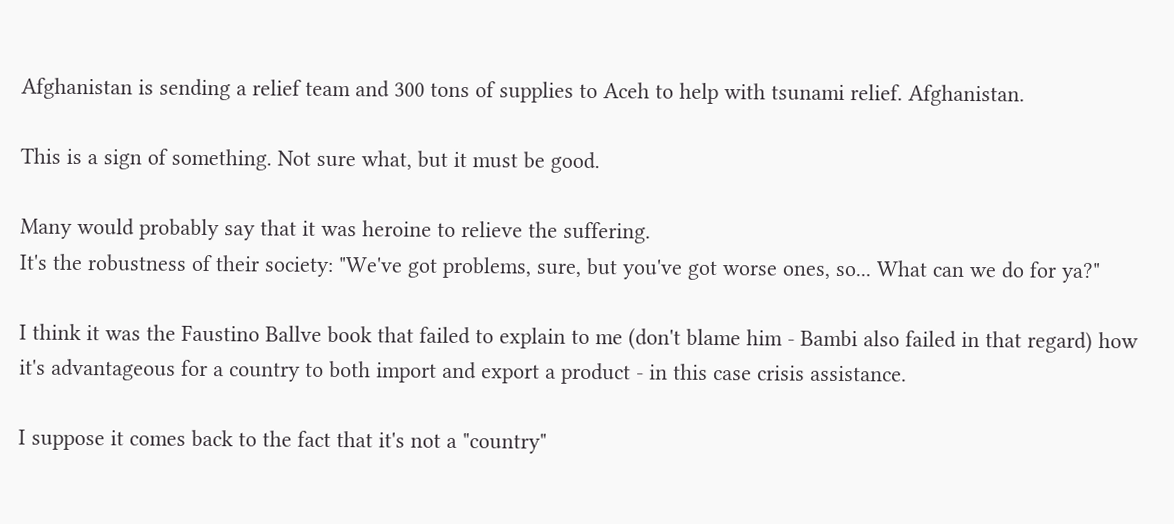Afghanistan is sending a relief team and 300 tons of supplies to Aceh to help with tsunami relief. Afghanistan.

This is a sign of something. Not sure what, but it must be good.

Many would probably say that it was heroine to relieve the suffering.
It's the robustness of their society: "We've got problems, sure, but you've got worse ones, so... What can we do for ya?"

I think it was the Faustino Ballve book that failed to explain to me (don't blame him - Bambi also failed in that regard) how it's advantageous for a country to both import and export a product - in this case crisis assistance.

I suppose it comes back to the fact that it's not a "country"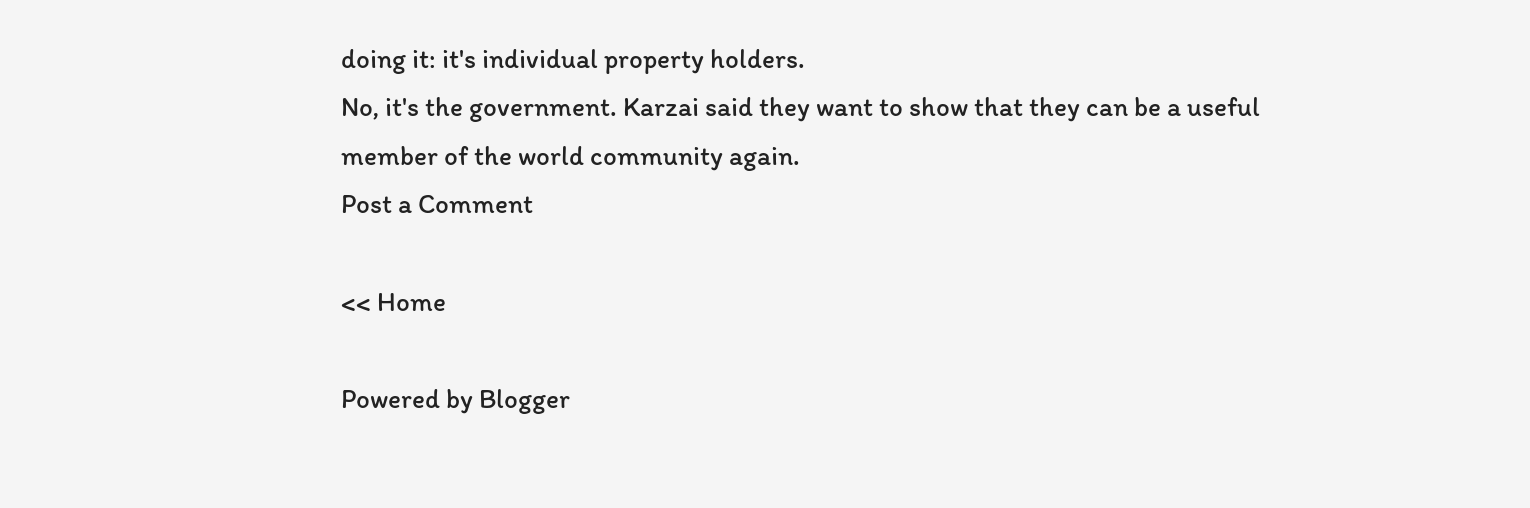doing it: it's individual property holders.
No, it's the government. Karzai said they want to show that they can be a useful member of the world community again.
Post a Comment

<< Home

Powered by Blogger